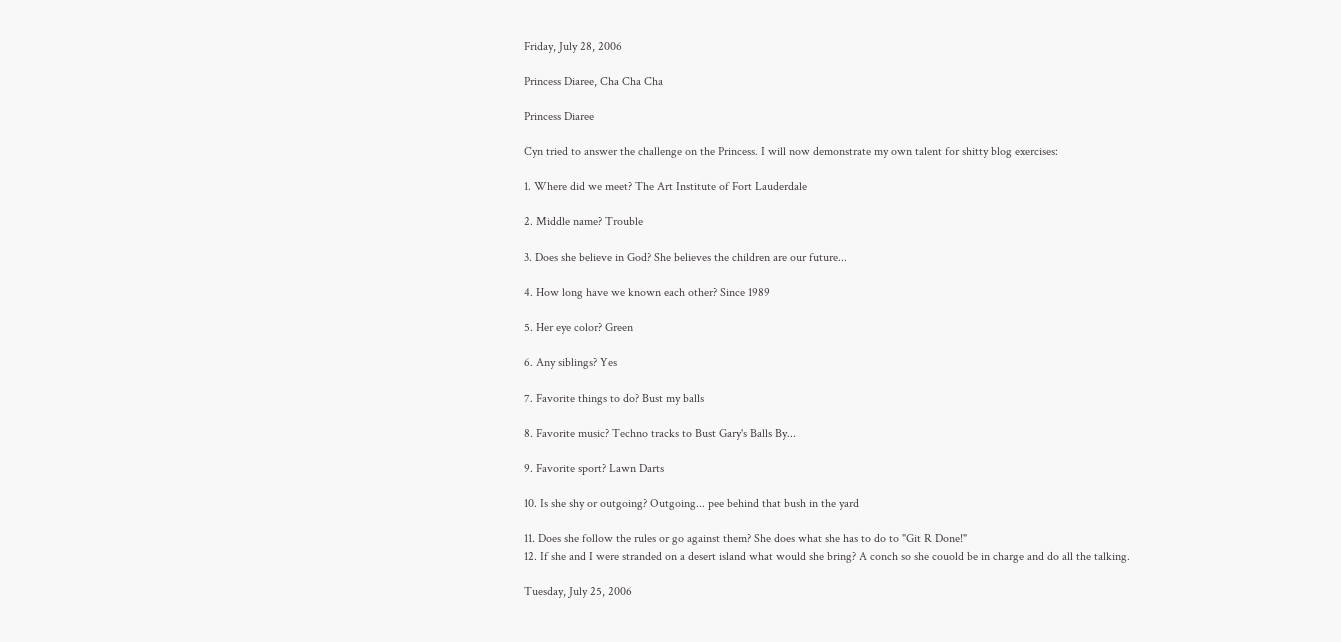Friday, July 28, 2006

Princess Diaree, Cha Cha Cha

Princess Diaree

Cyn tried to answer the challenge on the Princess. I will now demonstrate my own talent for shitty blog exercises:

1. Where did we meet? The Art Institute of Fort Lauderdale

2. Middle name? Trouble

3. Does she believe in God? She believes the children are our future...

4. How long have we known each other? Since 1989

5. Her eye color? Green

6. Any siblings? Yes

7. Favorite things to do? Bust my balls

8. Favorite music? Techno tracks to Bust Gary's Balls By...

9. Favorite sport? Lawn Darts

10. Is she shy or outgoing? Outgoing... pee behind that bush in the yard

11. Does she follow the rules or go against them? She does what she has to do to "Git R Done!"
12. If she and I were stranded on a desert island what would she bring? A conch so she couold be in charge and do all the talking.

Tuesday, July 25, 2006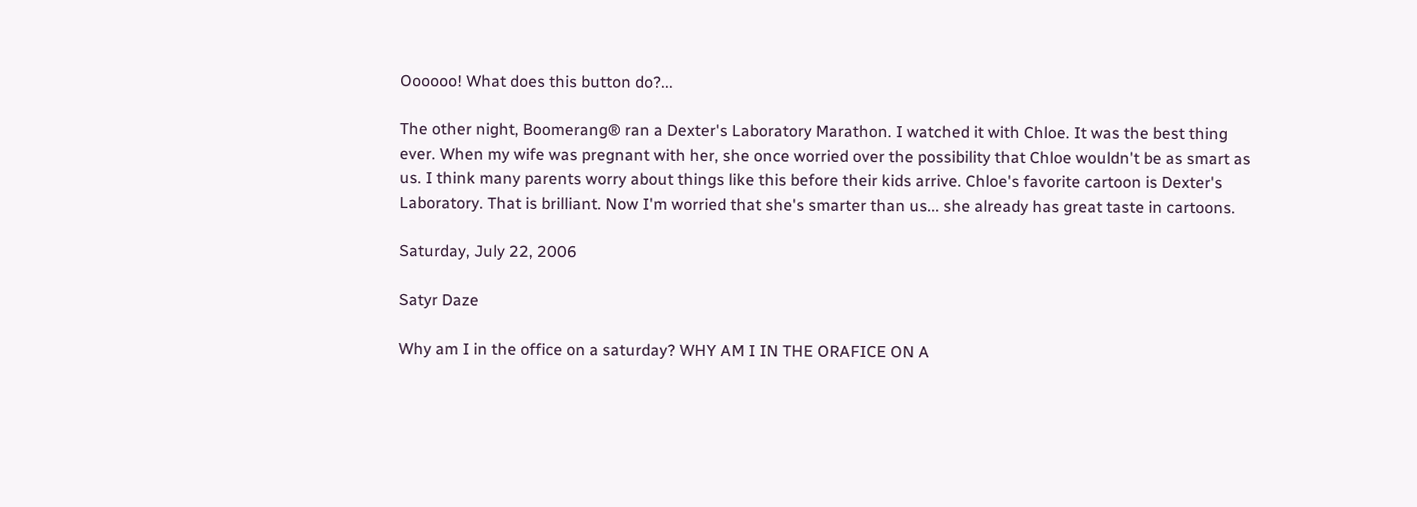Oooooo! What does this button do?...

The other night, Boomerang® ran a Dexter's Laboratory Marathon. I watched it with Chloe. It was the best thing ever. When my wife was pregnant with her, she once worried over the possibility that Chloe wouldn't be as smart as us. I think many parents worry about things like this before their kids arrive. Chloe's favorite cartoon is Dexter's Laboratory. That is brilliant. Now I'm worried that she's smarter than us... she already has great taste in cartoons.

Saturday, July 22, 2006

Satyr Daze

Why am I in the office on a saturday? WHY AM I IN THE ORAFICE ON A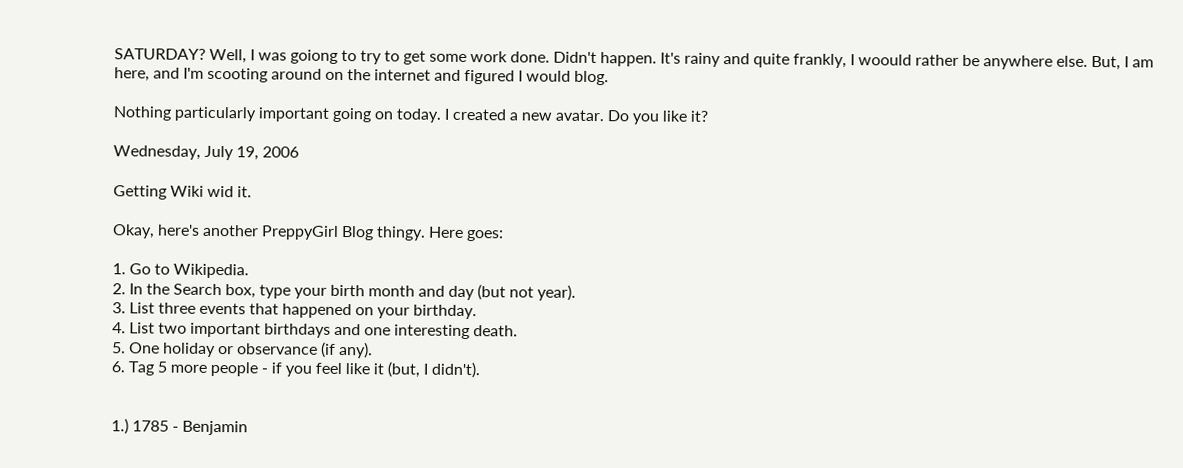SATURDAY? Well, I was goiong to try to get some work done. Didn't happen. It's rainy and quite frankly, I woould rather be anywhere else. But, I am here, and I'm scooting around on the internet and figured I would blog.

Nothing particularly important going on today. I created a new avatar. Do you like it?

Wednesday, July 19, 2006

Getting Wiki wid it.

Okay, here's another PreppyGirl Blog thingy. Here goes:

1. Go to Wikipedia.
2. In the Search box, type your birth month and day (but not year).
3. List three events that happened on your birthday.
4. List two important birthdays and one interesting death.
5. One holiday or observance (if any).
6. Tag 5 more people - if you feel like it (but, I didn't).


1.) 1785 - Benjamin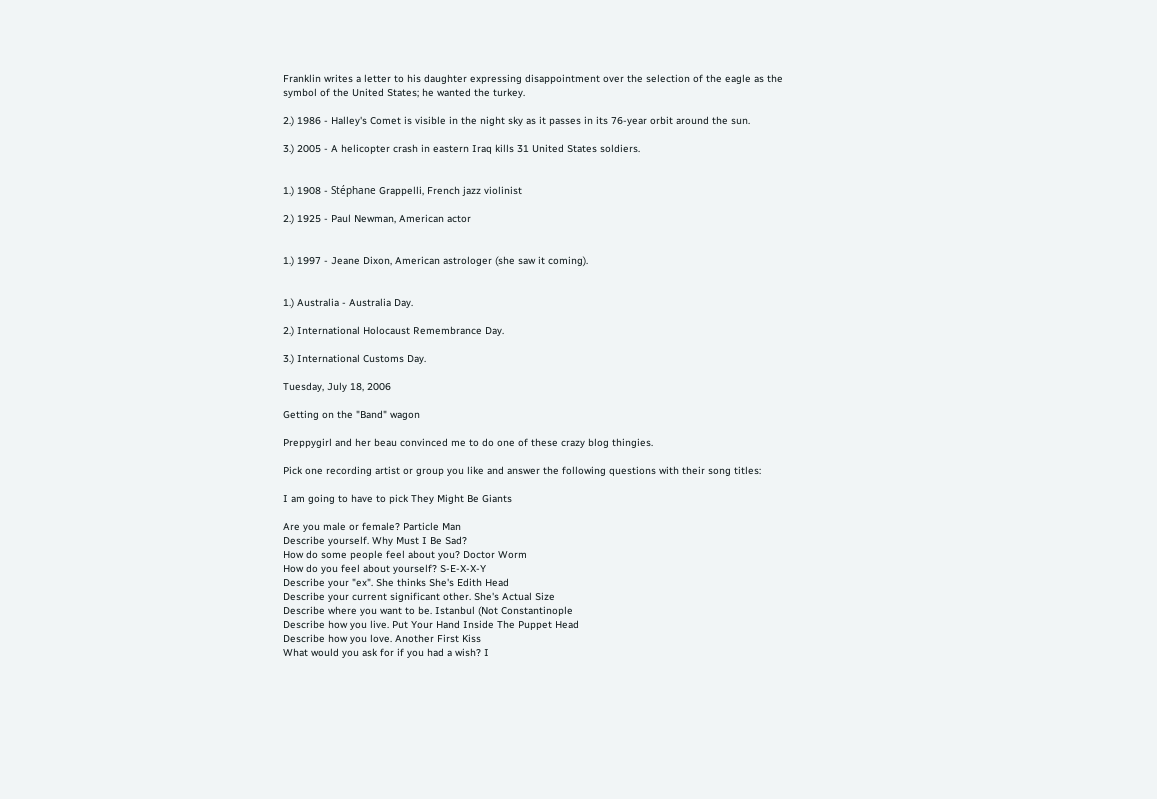Franklin writes a letter to his daughter expressing disappointment over the selection of the eagle as the symbol of the United States; he wanted the turkey.

2.) 1986 - Halley's Comet is visible in the night sky as it passes in its 76-year orbit around the sun.

3.) 2005 - A helicopter crash in eastern Iraq kills 31 United States soldiers.


1.) 1908 - Stéphane Grappelli, French jazz violinist

2.) 1925 - Paul Newman, American actor


1.) 1997 - Jeane Dixon, American astrologer (she saw it coming).


1.) Australia - Australia Day.

2.) International Holocaust Remembrance Day.

3.) International Customs Day.

Tuesday, July 18, 2006

Getting on the "Band" wagon

Preppygirl and her beau convinced me to do one of these crazy blog thingies.

Pick one recording artist or group you like and answer the following questions with their song titles:

I am going to have to pick They Might Be Giants

Are you male or female? Particle Man
Describe yourself. Why Must I Be Sad?
How do some people feel about you? Doctor Worm
How do you feel about yourself? S-E-X-X-Y
Describe your "ex". She thinks She's Edith Head
Describe your current significant other. She's Actual Size
Describe where you want to be. Istanbul (Not Constantinople
Describe how you live. Put Your Hand Inside The Puppet Head
Describe how you love. Another First Kiss
What would you ask for if you had a wish? I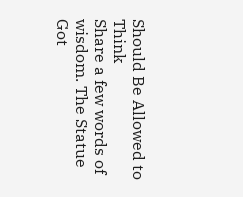Should Be Allowed to Think
Share a few words of wisdom. The Statue Got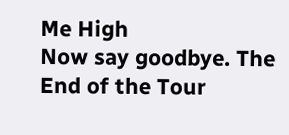Me High
Now say goodbye. The End of the Tour